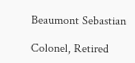Beaumont Sebastian

Colonel, Retired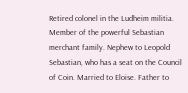Retired colonel in the Ludheim militia. Member of the powerful Sebastian merchant family. Nephew to Leopold Sebastian, who has a seat on the Council of Coin. Married to Eloise. Father to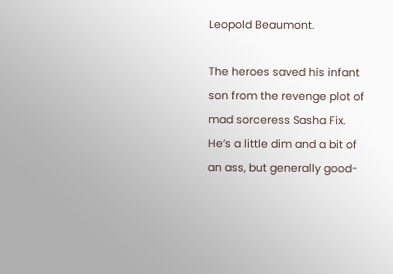Leopold Beaumont.

The heroes saved his infant son from the revenge plot of mad sorceress Sasha Fix. He’s a little dim and a bit of an ass, but generally good-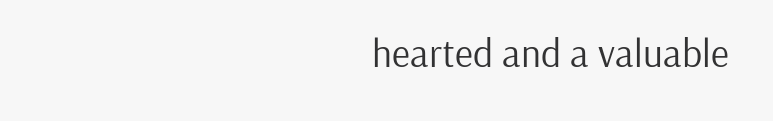hearted and a valuable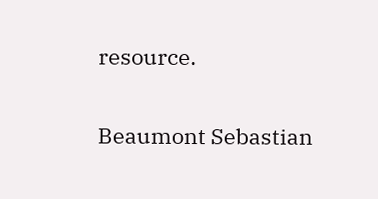resource.

Beaumont Sebastian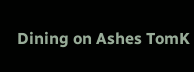Dining on Ashes TomK